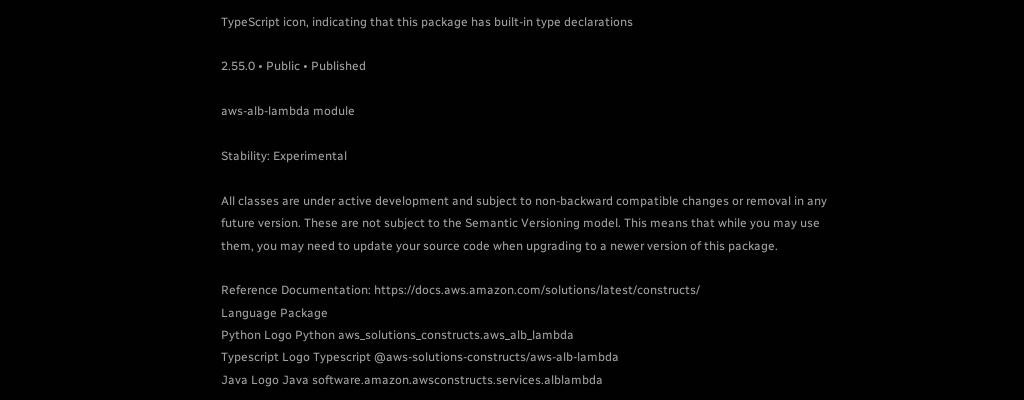TypeScript icon, indicating that this package has built-in type declarations

2.55.0 • Public • Published

aws-alb-lambda module

Stability: Experimental

All classes are under active development and subject to non-backward compatible changes or removal in any future version. These are not subject to the Semantic Versioning model. This means that while you may use them, you may need to update your source code when upgrading to a newer version of this package.

Reference Documentation: https://docs.aws.amazon.com/solutions/latest/constructs/
Language Package
Python Logo Python aws_solutions_constructs.aws_alb_lambda
Typescript Logo Typescript @aws-solutions-constructs/aws-alb-lambda
Java Logo Java software.amazon.awsconstructs.services.alblambda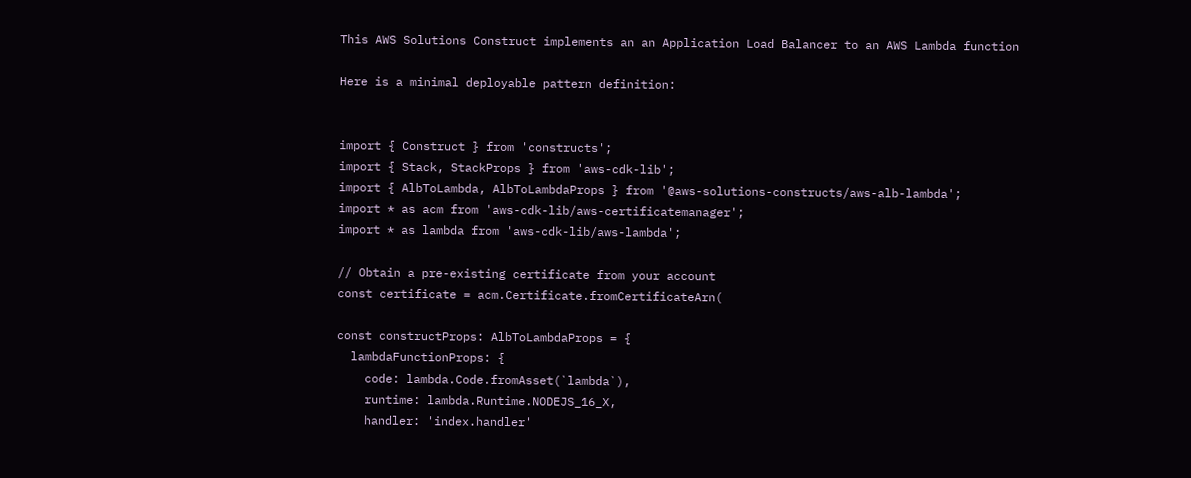This AWS Solutions Construct implements an an Application Load Balancer to an AWS Lambda function

Here is a minimal deployable pattern definition:


import { Construct } from 'constructs';
import { Stack, StackProps } from 'aws-cdk-lib';
import { AlbToLambda, AlbToLambdaProps } from '@aws-solutions-constructs/aws-alb-lambda';
import * as acm from 'aws-cdk-lib/aws-certificatemanager';
import * as lambda from 'aws-cdk-lib/aws-lambda';

// Obtain a pre-existing certificate from your account
const certificate = acm.Certificate.fromCertificateArn(

const constructProps: AlbToLambdaProps = {
  lambdaFunctionProps: {
    code: lambda.Code.fromAsset(`lambda`),
    runtime: lambda.Runtime.NODEJS_16_X,
    handler: 'index.handler'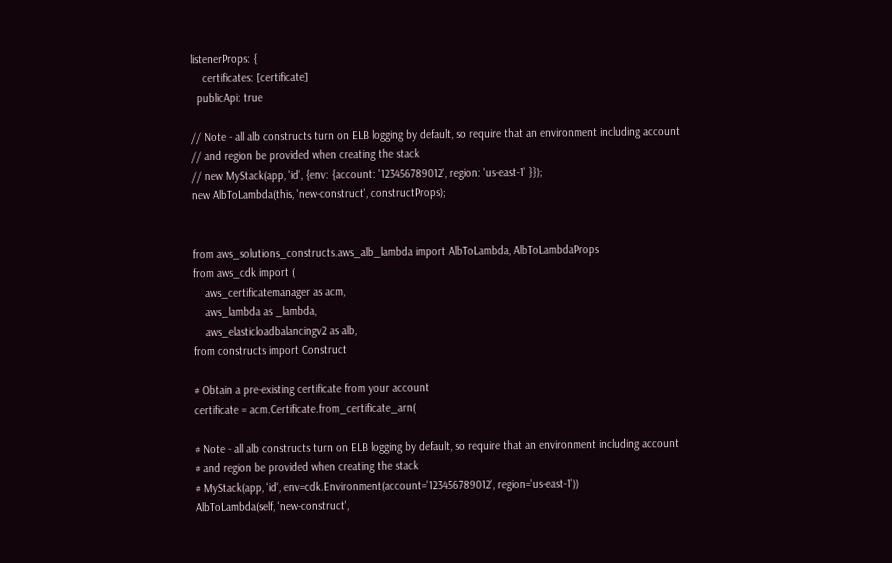listenerProps: {
    certificates: [certificate]
  publicApi: true

// Note - all alb constructs turn on ELB logging by default, so require that an environment including account
// and region be provided when creating the stack
// new MyStack(app, 'id', {env: {account: '123456789012', region: 'us-east-1' }});
new AlbToLambda(this, 'new-construct', constructProps);


from aws_solutions_constructs.aws_alb_lambda import AlbToLambda, AlbToLambdaProps
from aws_cdk import (
    aws_certificatemanager as acm,
    aws_lambda as _lambda,
    aws_elasticloadbalancingv2 as alb,
from constructs import Construct

# Obtain a pre-existing certificate from your account
certificate = acm.Certificate.from_certificate_arn(

# Note - all alb constructs turn on ELB logging by default, so require that an environment including account
# and region be provided when creating the stack
# MyStack(app, 'id', env=cdk.Environment(account='123456789012', region='us-east-1'))
AlbToLambda(self, 'new-construct',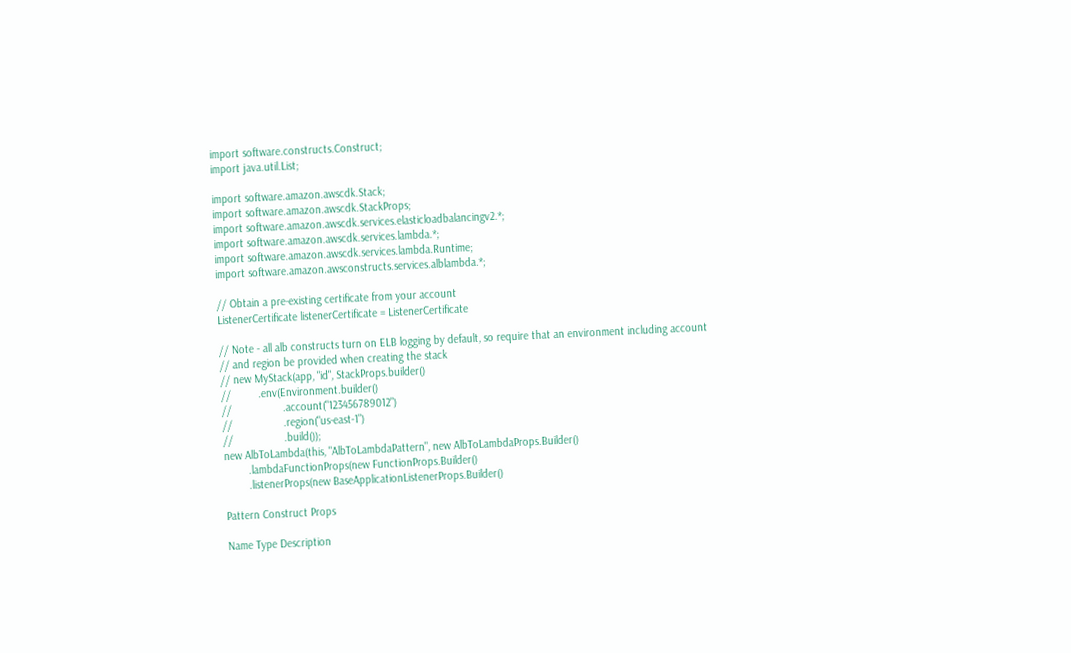import software.constructs.Construct;
import java.util.List;

import software.amazon.awscdk.Stack;
import software.amazon.awscdk.StackProps;
import software.amazon.awscdk.services.elasticloadbalancingv2.*;
import software.amazon.awscdk.services.lambda.*;
import software.amazon.awscdk.services.lambda.Runtime;
import software.amazon.awsconstructs.services.alblambda.*;

// Obtain a pre-existing certificate from your account
ListenerCertificate listenerCertificate = ListenerCertificate

// Note - all alb constructs turn on ELB logging by default, so require that an environment including account
// and region be provided when creating the stack
// new MyStack(app, "id", StackProps.builder()
//         .env(Environment.builder()
//                 .account("123456789012")
//                 .region("us-east-1")
//                 .build());
new AlbToLambda(this, "AlbToLambdaPattern", new AlbToLambdaProps.Builder()
        .lambdaFunctionProps(new FunctionProps.Builder()
        .listenerProps(new BaseApplicationListenerProps.Builder()

Pattern Construct Props

Name Type Description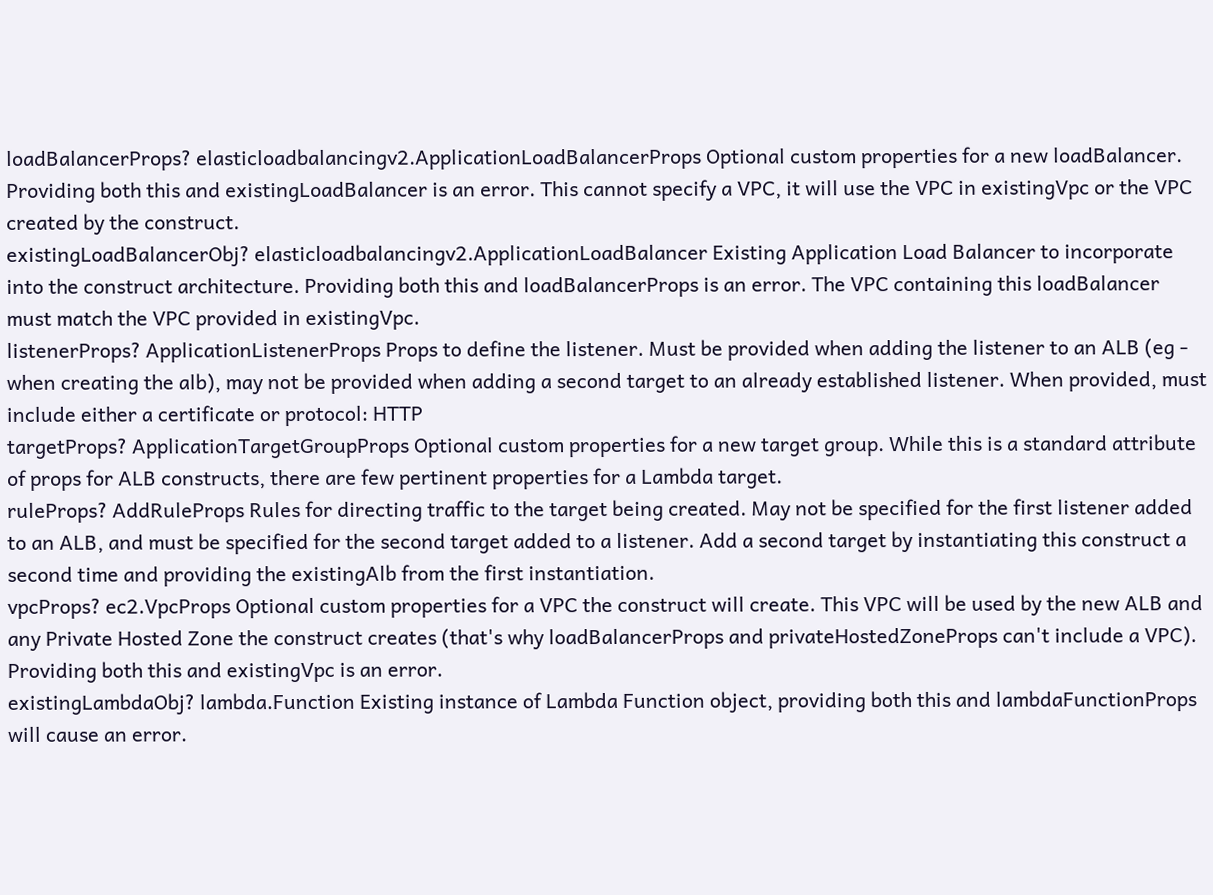loadBalancerProps? elasticloadbalancingv2.ApplicationLoadBalancerProps Optional custom properties for a new loadBalancer. Providing both this and existingLoadBalancer is an error. This cannot specify a VPC, it will use the VPC in existingVpc or the VPC created by the construct.
existingLoadBalancerObj? elasticloadbalancingv2.ApplicationLoadBalancer Existing Application Load Balancer to incorporate into the construct architecture. Providing both this and loadBalancerProps is an error. The VPC containing this loadBalancer must match the VPC provided in existingVpc.
listenerProps? ApplicationListenerProps Props to define the listener. Must be provided when adding the listener to an ALB (eg - when creating the alb), may not be provided when adding a second target to an already established listener. When provided, must include either a certificate or protocol: HTTP
targetProps? ApplicationTargetGroupProps Optional custom properties for a new target group. While this is a standard attribute of props for ALB constructs, there are few pertinent properties for a Lambda target.
ruleProps? AddRuleProps Rules for directing traffic to the target being created. May not be specified for the first listener added to an ALB, and must be specified for the second target added to a listener. Add a second target by instantiating this construct a second time and providing the existingAlb from the first instantiation.
vpcProps? ec2.VpcProps Optional custom properties for a VPC the construct will create. This VPC will be used by the new ALB and any Private Hosted Zone the construct creates (that's why loadBalancerProps and privateHostedZoneProps can't include a VPC). Providing both this and existingVpc is an error.
existingLambdaObj? lambda.Function Existing instance of Lambda Function object, providing both this and lambdaFunctionProps will cause an error.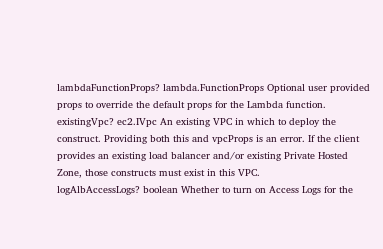lambdaFunctionProps? lambda.FunctionProps Optional user provided props to override the default props for the Lambda function.
existingVpc? ec2.IVpc An existing VPC in which to deploy the construct. Providing both this and vpcProps is an error. If the client provides an existing load balancer and/or existing Private Hosted Zone, those constructs must exist in this VPC.
logAlbAccessLogs? boolean Whether to turn on Access Logs for the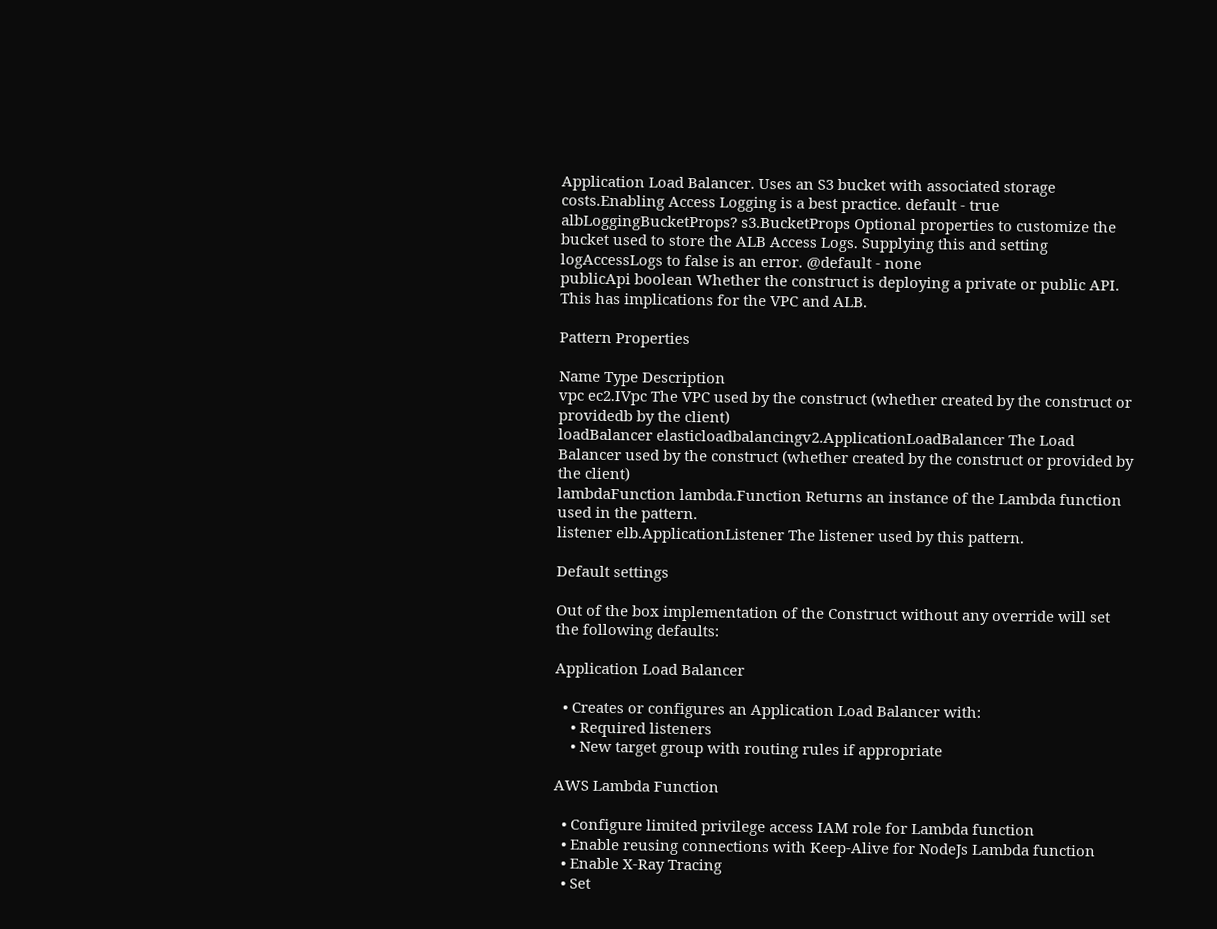Application Load Balancer. Uses an S3 bucket with associated storage costs.Enabling Access Logging is a best practice. default - true
albLoggingBucketProps? s3.BucketProps Optional properties to customize the bucket used to store the ALB Access Logs. Supplying this and setting logAccessLogs to false is an error. @default - none
publicApi boolean Whether the construct is deploying a private or public API. This has implications for the VPC and ALB.

Pattern Properties

Name Type Description
vpc ec2.IVpc The VPC used by the construct (whether created by the construct or providedb by the client)
loadBalancer elasticloadbalancingv2.ApplicationLoadBalancer The Load Balancer used by the construct (whether created by the construct or provided by the client)
lambdaFunction lambda.Function Returns an instance of the Lambda function used in the pattern.
listener elb.ApplicationListener The listener used by this pattern.

Default settings

Out of the box implementation of the Construct without any override will set the following defaults:

Application Load Balancer

  • Creates or configures an Application Load Balancer with:
    • Required listeners
    • New target group with routing rules if appropriate

AWS Lambda Function

  • Configure limited privilege access IAM role for Lambda function
  • Enable reusing connections with Keep-Alive for NodeJs Lambda function
  • Enable X-Ray Tracing
  • Set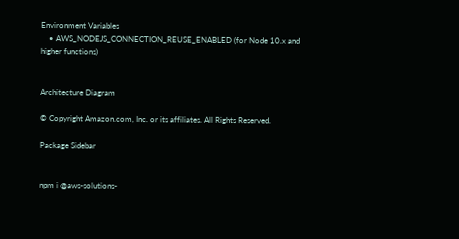Environment Variables
    • AWS_NODEJS_CONNECTION_REUSE_ENABLED (for Node 10.x and higher functions)


Architecture Diagram

© Copyright Amazon.com, Inc. or its affiliates. All Rights Reserved.

Package Sidebar


npm i @aws-solutions-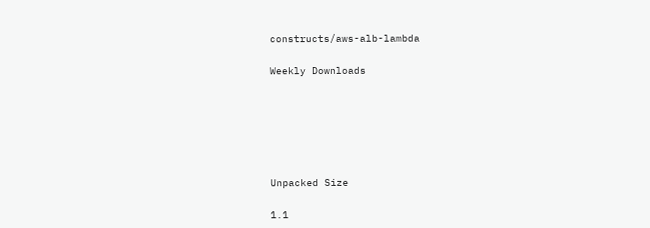constructs/aws-alb-lambda

Weekly Downloads






Unpacked Size

1.1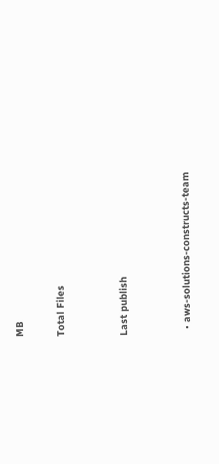MB

Total Files


Last publish


  • aws-solutions-constructs-team